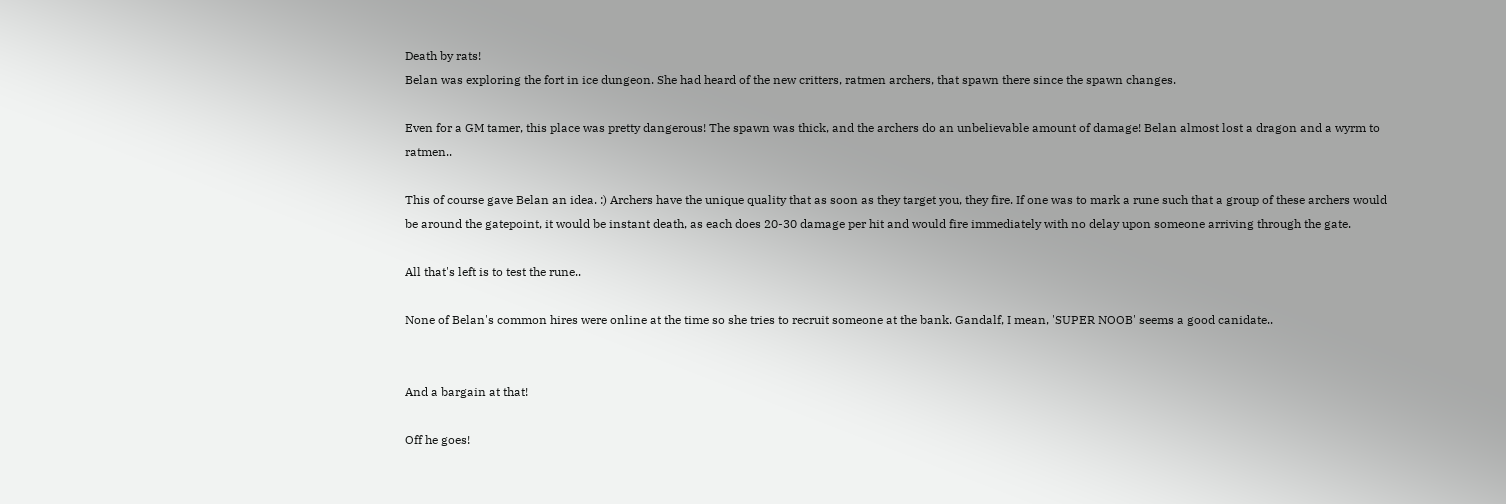Death by rats!
Belan was exploring the fort in ice dungeon. She had heard of the new critters, ratmen archers, that spawn there since the spawn changes.

Even for a GM tamer, this place was pretty dangerous! The spawn was thick, and the archers do an unbelievable amount of damage! Belan almost lost a dragon and a wyrm to ratmen..

This of course gave Belan an idea. :) Archers have the unique quality that as soon as they target you, they fire. If one was to mark a rune such that a group of these archers would be around the gatepoint, it would be instant death, as each does 20-30 damage per hit and would fire immediately with no delay upon someone arriving through the gate.

All that's left is to test the rune..

None of Belan's common hires were online at the time so she tries to recruit someone at the bank. Gandalf, I mean, 'SUPER NOOB' seems a good canidate..


And a bargain at that!

Off he goes!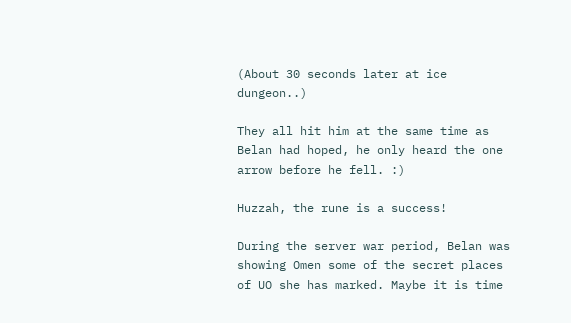(About 30 seconds later at ice dungeon..)

They all hit him at the same time as Belan had hoped, he only heard the one arrow before he fell. :)

Huzzah, the rune is a success!

During the server war period, Belan was showing Omen some of the secret places of UO she has marked. Maybe it is time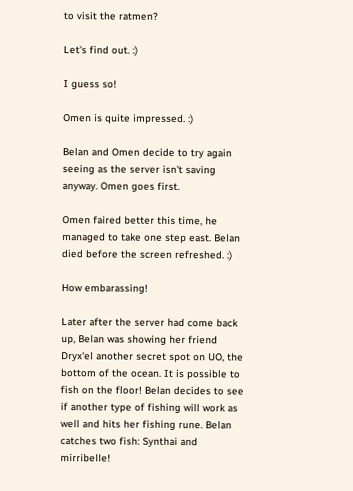to visit the ratmen?

Let's find out. :)

I guess so!

Omen is quite impressed. :)

Belan and Omen decide to try again seeing as the server isn't saving anyway. Omen goes first.

Omen faired better this time, he managed to take one step east. Belan died before the screen refreshed. :)

How embarassing!

Later after the server had come back up, Belan was showing her friend Dryx'el another secret spot on UO, the bottom of the ocean. It is possible to fish on the floor! Belan decides to see if another type of fishing will work as well and hits her fishing rune. Belan catches two fish: Synthai and mirribelle!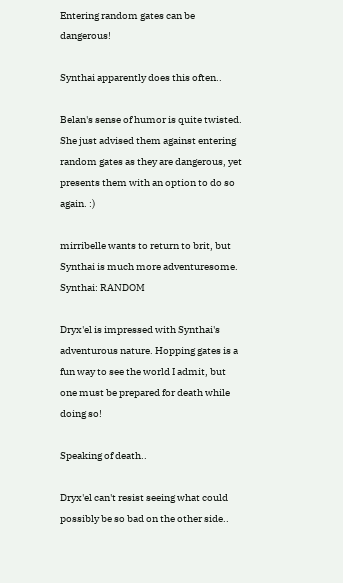Entering random gates can be dangerous!

Synthai apparently does this often..

Belan's sense of humor is quite twisted. She just advised them against entering random gates as they are dangerous, yet presents them with an option to do so again. :)

mirribelle wants to return to brit, but Synthai is much more adventuresome.
Synthai: RANDOM

Dryx'el is impressed with Synthai's adventurous nature. Hopping gates is a fun way to see the world I admit, but one must be prepared for death while doing so!

Speaking of death..

Dryx'el can't resist seeing what could possibly be so bad on the other side..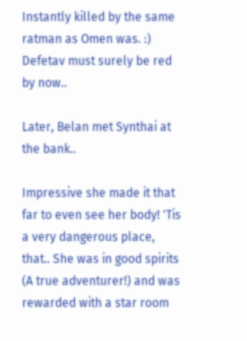Instantly killed by the same ratman as Omen was. :) Defetav must surely be red by now..

Later, Belan met Synthai at the bank..

Impressive she made it that far to even see her body! 'Tis a very dangerous place, that.. She was in good spirits (A true adventurer!) and was rewarded with a star room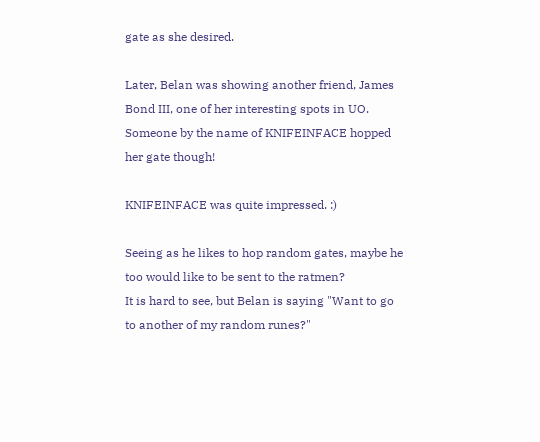gate as she desired.

Later, Belan was showing another friend, James Bond III, one of her interesting spots in UO. Someone by the name of KNIFEINFACE hopped her gate though!

KNIFEINFACE was quite impressed. :)

Seeing as he likes to hop random gates, maybe he too would like to be sent to the ratmen?
It is hard to see, but Belan is saying "Want to go to another of my random runes?"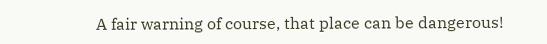A fair warning of course, that place can be dangerous!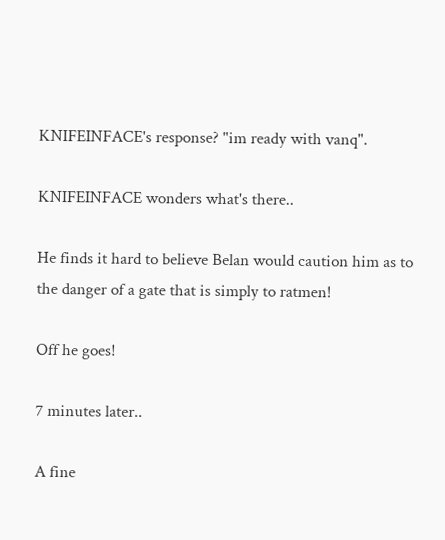KNIFEINFACE's response? "im ready with vanq".

KNIFEINFACE wonders what's there..

He finds it hard to believe Belan would caution him as to the danger of a gate that is simply to ratmen!

Off he goes!

7 minutes later..

A fine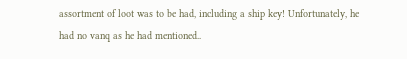assortment of loot was to be had, including a ship key! Unfortunately, he had no vanq as he had mentioned..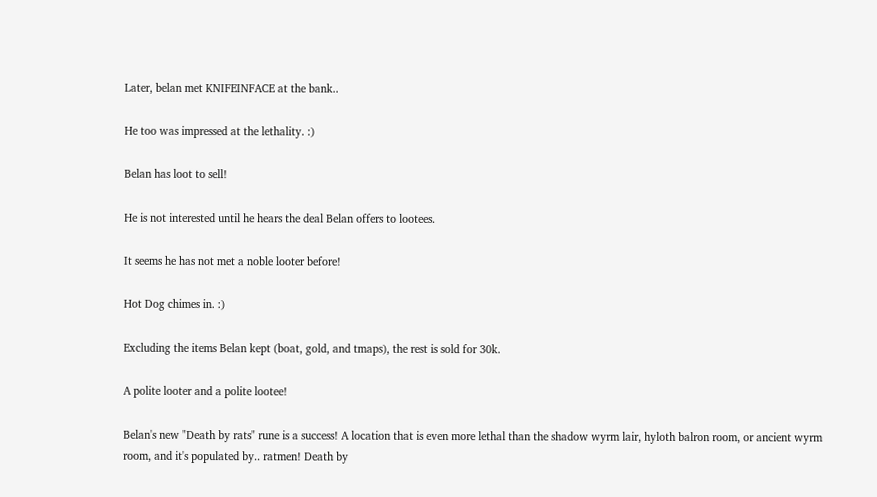Later, belan met KNIFEINFACE at the bank..

He too was impressed at the lethality. :)

Belan has loot to sell!

He is not interested until he hears the deal Belan offers to lootees.

It seems he has not met a noble looter before!

Hot Dog chimes in. :)

Excluding the items Belan kept (boat, gold, and tmaps), the rest is sold for 30k.

A polite looter and a polite lootee!

Belan's new "Death by rats" rune is a success! A location that is even more lethal than the shadow wyrm lair, hyloth balron room, or ancient wyrm room, and it's populated by.. ratmen! Death by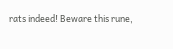rats indeed! Beware this rune,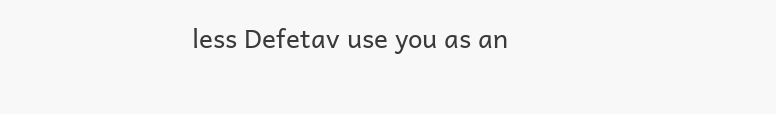less Defetav use you as an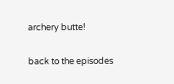archery butte!

back to the episodes